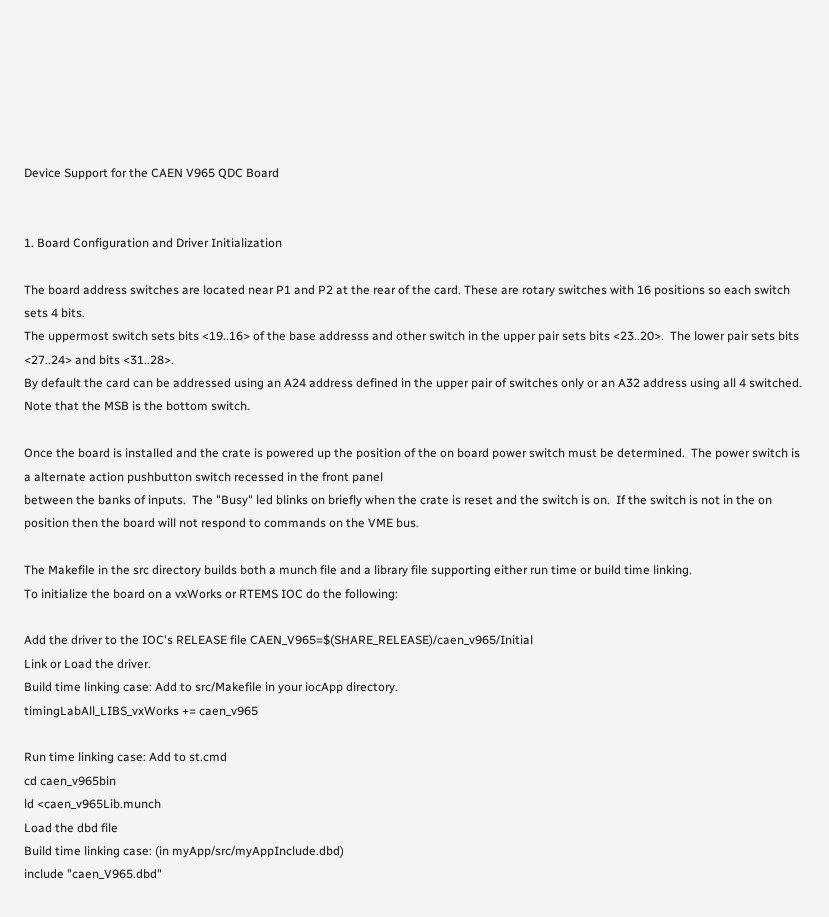Device Support for the CAEN V965 QDC Board


1. Board Configuration and Driver Initialization

The board address switches are located near P1 and P2 at the rear of the card. These are rotary switches with 16 positions so each switch sets 4 bits.
The uppermost switch sets bits <19..16> of the base addresss and other switch in the upper pair sets bits <23..20>.  The lower pair sets bits <27..24> and bits <31..28>.
By default the card can be addressed using an A24 address defined in the upper pair of switches only or an A32 address using all 4 switched.  Note that the MSB is the bottom switch.

Once the board is installed and the crate is powered up the position of the on board power switch must be determined.  The power switch is a alternate action pushbutton switch recessed in the front panel
between the banks of inputs.  The "Busy" led blinks on briefly when the crate is reset and the switch is on.  If the switch is not in the on position then the board will not respond to commands on the VME bus.

The Makefile in the src directory builds both a munch file and a library file supporting either run time or build time linking.
To initialize the board on a vxWorks or RTEMS IOC do the following:

Add the driver to the IOC's RELEASE file CAEN_V965=$(SHARE_RELEASE)/caen_v965/Initial
Link or Load the driver.
Build time linking case: Add to src/Makefile in your iocApp directory.
timingLabAll_LIBS_vxWorks += caen_v965

Run time linking case: Add to st.cmd
cd caen_v965bin
ld <caen_v965Lib.munch
Load the dbd file
Build time linking case: (in myApp/src/myAppInclude.dbd)
include "caen_V965.dbd"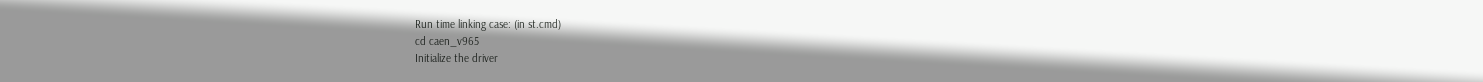Run time linking case: (in st.cmd)
cd caen_v965
Initialize the driver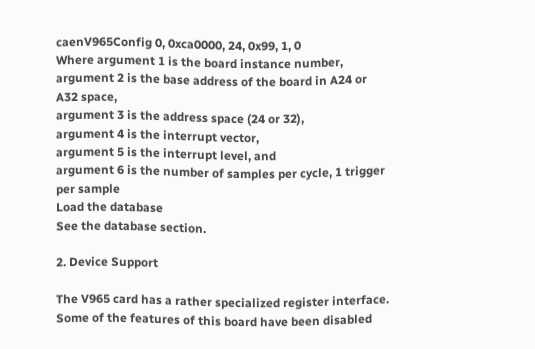caenV965Config 0, 0xca0000, 24, 0x99, 1, 0
Where argument 1 is the board instance number,
argument 2 is the base address of the board in A24 or A32 space,
argument 3 is the address space (24 or 32),
argument 4 is the interrupt vector,
argument 5 is the interrupt level, and
argument 6 is the number of samples per cycle, 1 trigger per sample
Load the database
See the database section.

2. Device Support

The V965 card has a rather specialized register interface.  Some of the features of this board have been disabled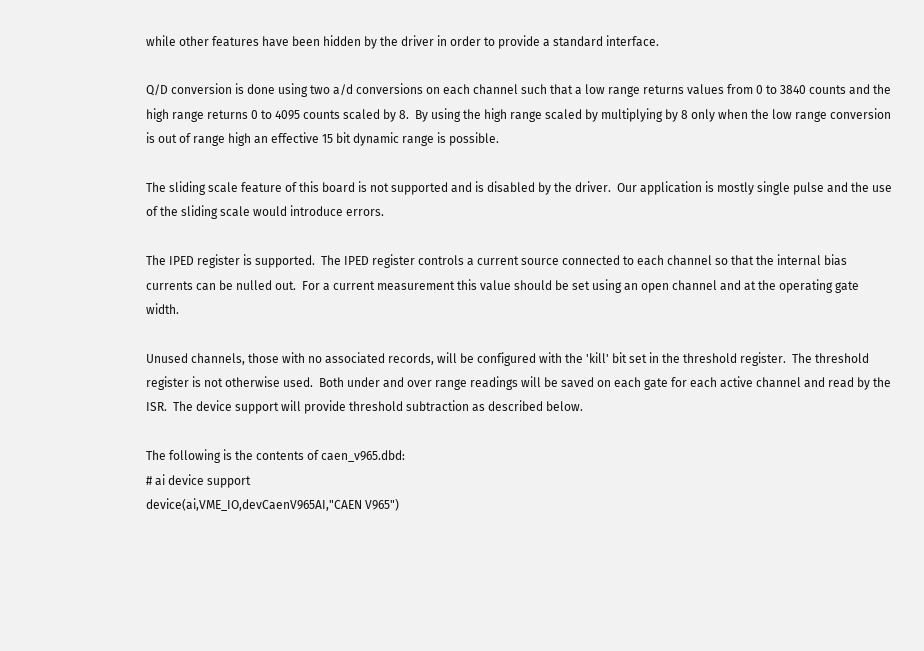while other features have been hidden by the driver in order to provide a standard interface.

Q/D conversion is done using two a/d conversions on each channel such that a low range returns values from 0 to 3840 counts and the high range returns 0 to 4095 counts scaled by 8.  By using the high range scaled by multiplying by 8 only when the low range conversion is out of range high an effective 15 bit dynamic range is possible.

The sliding scale feature of this board is not supported and is disabled by the driver.  Our application is mostly single pulse and the use of the sliding scale would introduce errors.

The IPED register is supported.  The IPED register controls a current source connected to each channel so that the internal bias currents can be nulled out.  For a current measurement this value should be set using an open channel and at the operating gate width.

Unused channels, those with no associated records, will be configured with the 'kill' bit set in the threshold register.  The threshold register is not otherwise used.  Both under and over range readings will be saved on each gate for each active channel and read by the ISR.  The device support will provide threshold subtraction as described below.

The following is the contents of caen_v965.dbd:
# ai device support
device(ai,VME_IO,devCaenV965AI,"CAEN V965")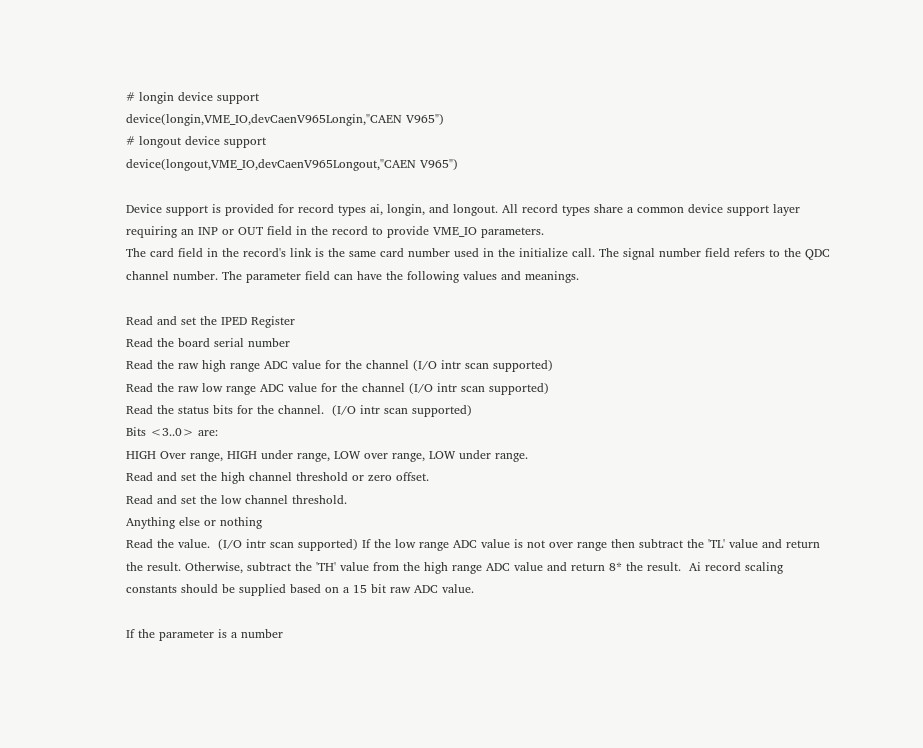# longin device support
device(longin,VME_IO,devCaenV965Longin,"CAEN V965")
# longout device support
device(longout,VME_IO,devCaenV965Longout,"CAEN V965")

Device support is provided for record types ai, longin, and longout. All record types share a common device support layer requiring an INP or OUT field in the record to provide VME_IO parameters.
The card field in the record's link is the same card number used in the initialize call. The signal number field refers to the QDC channel number. The parameter field can have the following values and meanings.

Read and set the IPED Register
Read the board serial number
Read the raw high range ADC value for the channel (I/O intr scan supported)
Read the raw low range ADC value for the channel (I/O intr scan supported)
Read the status bits for the channel.  (I/O intr scan supported)
Bits <3..0> are:
HIGH Over range, HIGH under range, LOW over range, LOW under range.
Read and set the high channel threshold or zero offset.
Read and set the low channel threshold.
Anything else or nothing
Read the value.  (I/O intr scan supported) If the low range ADC value is not over range then subtract the 'TL' value and return the result. Otherwise, subtract the 'TH' value from the high range ADC value and return 8* the result.  Ai record scaling constants should be supplied based on a 15 bit raw ADC value.

If the parameter is a number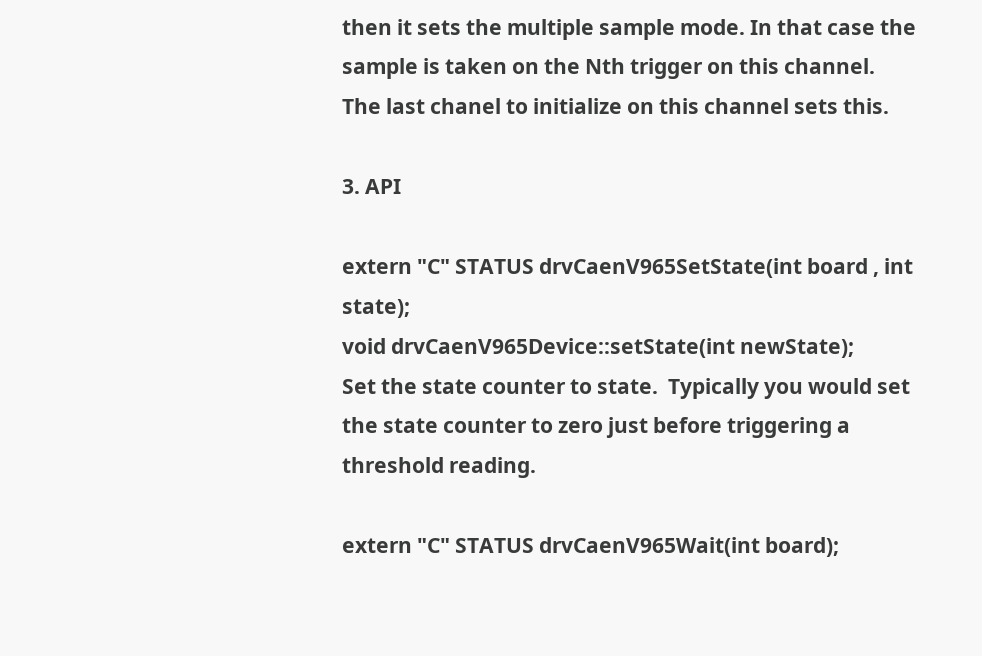then it sets the multiple sample mode. In that case the sample is taken on the Nth trigger on this channel.
The last chanel to initialize on this channel sets this.

3. API

extern "C" STATUS drvCaenV965SetState(int board , int state);
void drvCaenV965Device::setState(int newState);
Set the state counter to state.  Typically you would set the state counter to zero just before triggering a threshold reading.

extern "C" STATUS drvCaenV965Wait(int board);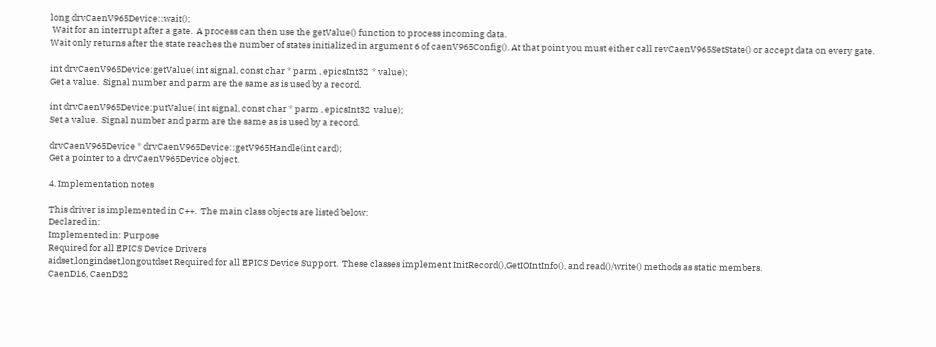long drvCaenV965Device::wait();
 Wait for an interrupt after a gate.  A process can then use the getValue() function to process incoming data.
Wait only returns after the state reaches the number of states initialized in argument 6 of caenV965Config(). At that point you must either call revCaenV965SetState() or accept data on every gate.

int drvCaenV965Device:getValue( int signal, const char * parm , epicsInt32  * value);
Get a value.  Signal number and parm are the same as is used by a record.

int drvCaenV965Device:putValue( int signal, const char * parm , epicsInt32  value);
Set a value.  Signal number and parm are the same as is used by a record.

drvCaenV965Device * drvCaenV965Device::getV965Handle(int card);
Get a pointer to a drvCaenV965Device object.

4. Implementation notes

This driver is implemented in C++.  The main class objects are listed below:
Declared in:
Implemented in: Purpose
Required for all EPICS Device Drivers
aidset,longindset,longoutdset Required for all EPICS Device Support.  These classes implement InitRecord(),GetIOIntInfo(), and read()/write() methods as static members.
CaenD16, CaenD32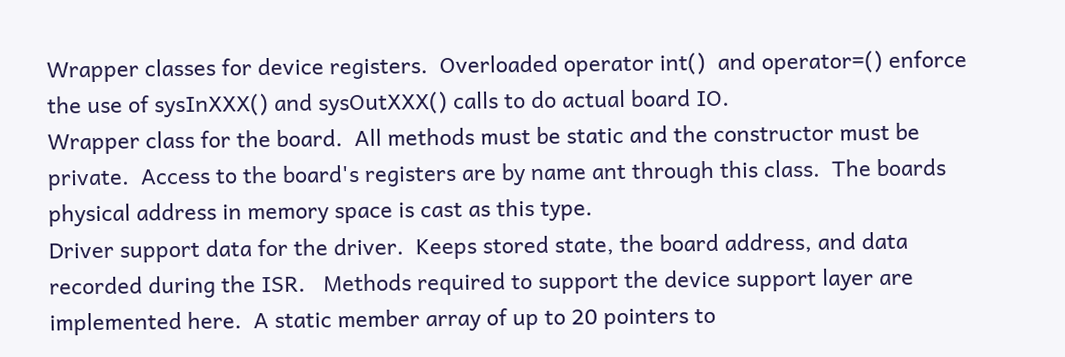Wrapper classes for device registers.  Overloaded operator int()  and operator=() enforce the use of sysInXXX() and sysOutXXX() calls to do actual board IO.
Wrapper class for the board.  All methods must be static and the constructor must be private.  Access to the board's registers are by name ant through this class.  The boards physical address in memory space is cast as this type.
Driver support data for the driver.  Keeps stored state, the board address, and data recorded during the ISR.   Methods required to support the device support layer are implemented here.  A static member array of up to 20 pointers to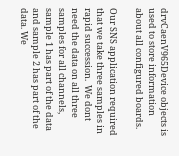drvCaenV965Device objects is used to store information about all configured boards.

Our SNS application required that we take three samples in rapid succession.  We dont need the data on all three samples for all channels, sample 1 has part of the data and sample 2 has part of the data. We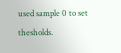used sample 0 to set thesholds.